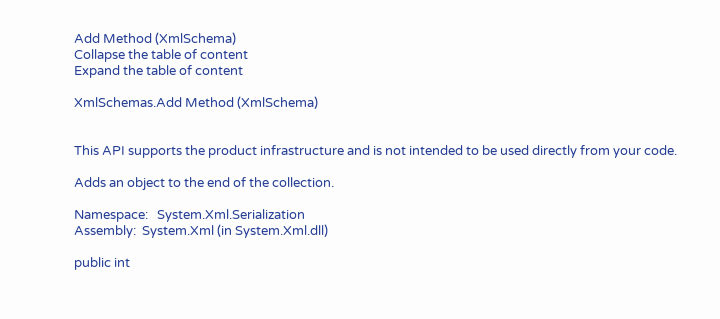Add Method (XmlSchema)
Collapse the table of content
Expand the table of content

XmlSchemas.Add Method (XmlSchema)


This API supports the product infrastructure and is not intended to be used directly from your code.

Adds an object to the end of the collection.

Namespace:   System.Xml.Serialization
Assembly:  System.Xml (in System.Xml.dll)

public int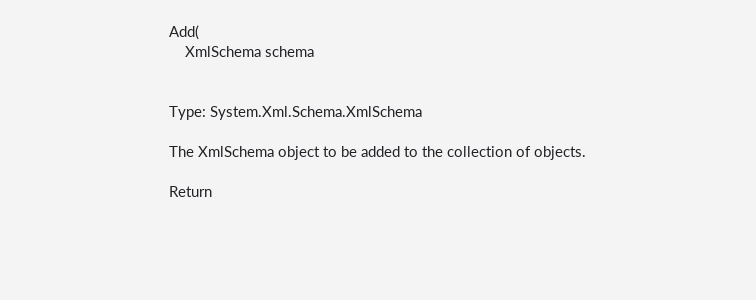Add(
    XmlSchema schema


Type: System.Xml.Schema.XmlSchema

The XmlSchema object to be added to the collection of objects.

Return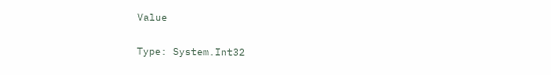Value

Type: System.Int32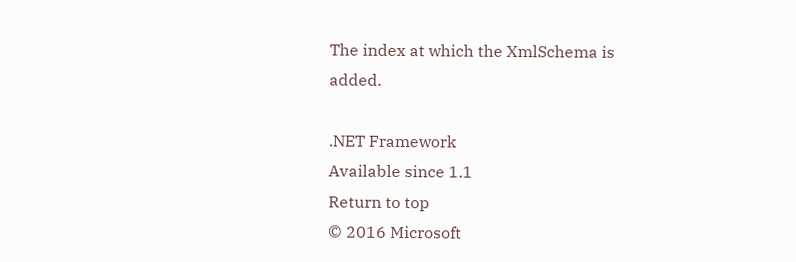The index at which the XmlSchema is added.

.NET Framework
Available since 1.1
Return to top
© 2016 Microsoft